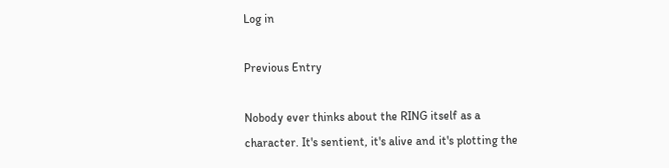Log in

Previous Entry

Nobody ever thinks about the RING itself as a character. It's sentient, it's alive and it's plotting the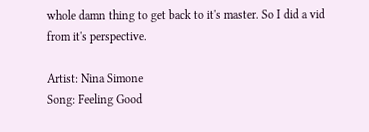whole damn thing to get back to it's master. So I did a vid from it's perspective.

Artist: Nina Simone
Song: Feeling Good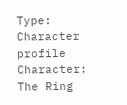Type: Character profile
Character: The Ring